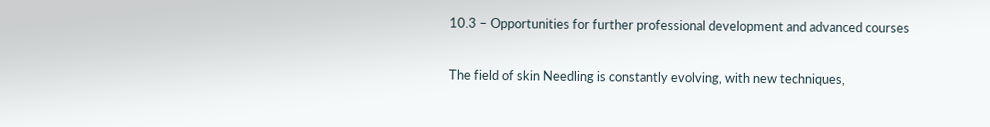10.3 – Opportunities for further professional development and advanced courses

The field of skin Needling is constantly evolving, with new techniques,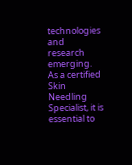technologies and research emerging. As a certified Skin Needling Specialist, it is essential to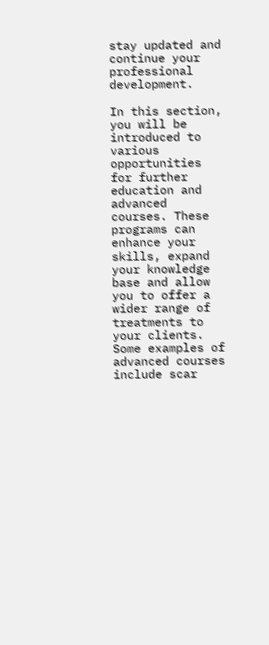stay updated and continue your professional development.

In this section, you will be introduced to various opportunities for further education and advanced courses. These programs can enhance your skills, expand your knowledge base and allow you to offer a wider range of treatments to your clients. Some examples of advanced courses include scar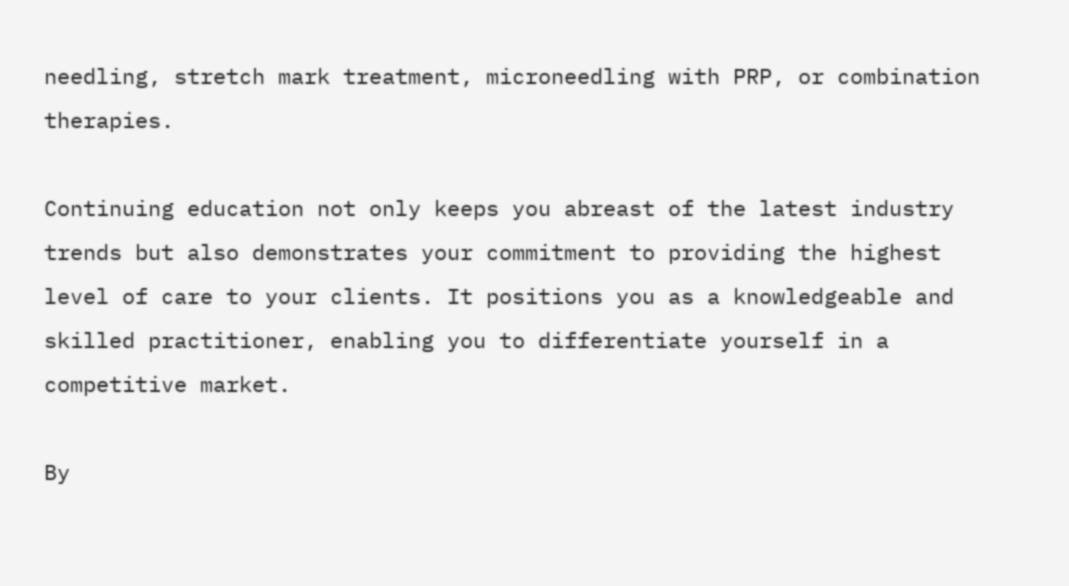needling, stretch mark treatment, microneedling with PRP, or combination therapies.

Continuing education not only keeps you abreast of the latest industry trends but also demonstrates your commitment to providing the highest level of care to your clients. It positions you as a knowledgeable and skilled practitioner, enabling you to differentiate yourself in a competitive market.

By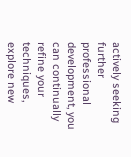actively seeking further professional development, you can continually refine your techniques, explore new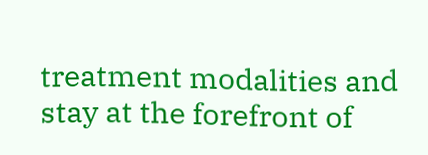treatment modalities and stay at the forefront of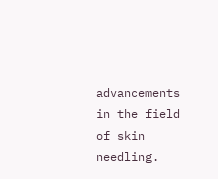advancements in the field of skin needling.